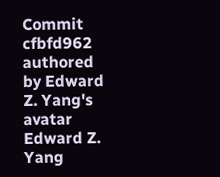Commit cfbfd962 authored by Edward Z. Yang's avatar Edward Z. Yang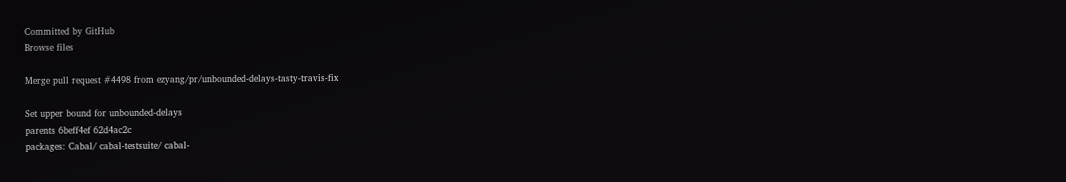Committed by GitHub
Browse files

Merge pull request #4498 from ezyang/pr/unbounded-delays-tasty-travis-fix

Set upper bound for unbounded-delays
parents 6beff4ef 62d4ac2c
packages: Cabal/ cabal-testsuite/ cabal-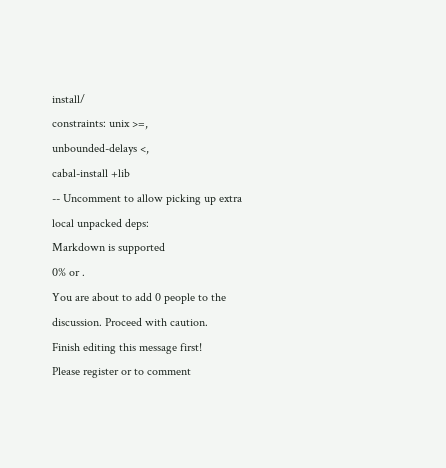install/
constraints: unix >=,
unbounded-delays <,
cabal-install +lib
-- Uncomment to allow picking up extra local unpacked deps:
Markdown is supported
0% or .
You are about to add 0 people to the discussion. Proceed with caution.
Finish editing this message first!
Please register or to comment